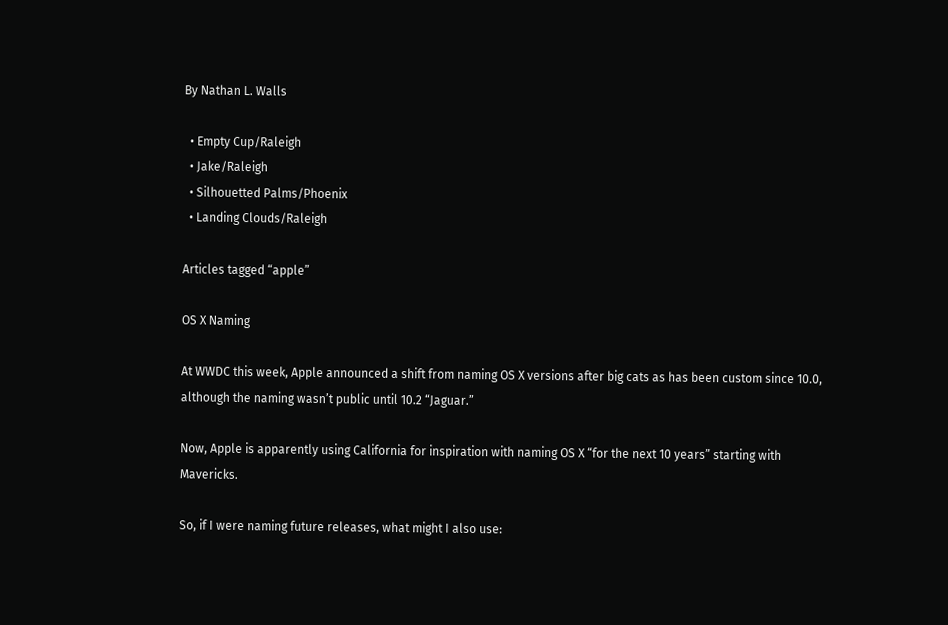By Nathan L. Walls

  • Empty Cup/Raleigh
  • Jake/Raleigh
  • Silhouetted Palms/Phoenix
  • Landing Clouds/Raleigh

Articles tagged “apple”

OS X Naming

At WWDC this week, Apple announced a shift from naming OS X versions after big cats as has been custom since 10.0, although the naming wasn’t public until 10.2 “Jaguar.”

Now, Apple is apparently using California for inspiration with naming OS X “for the next 10 years” starting with Mavericks.

So, if I were naming future releases, what might I also use: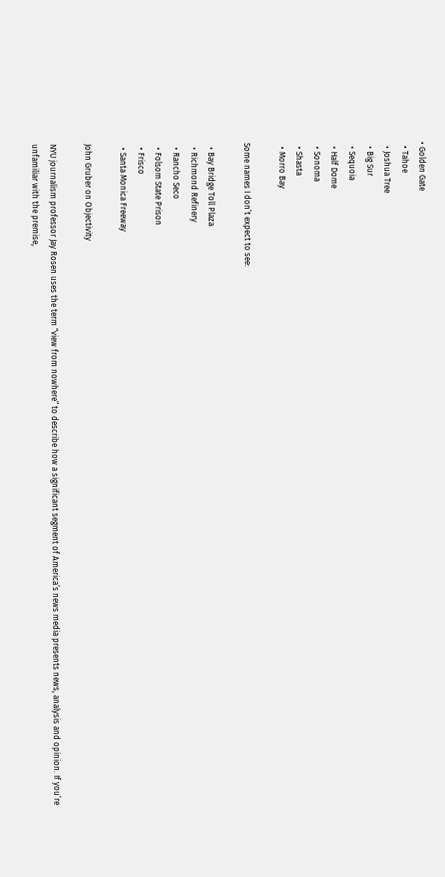• Golden Gate
  • Tahoe
  • Joshua Tree
  • Big Sur
  • Sequoia
  • Half Dome
  • Sonoma
  • Shasta
  • Morro Bay

Some names I don’t expect to see:

  • Bay Bridge Toll Plaza
  • Richmond Refinery
  • Rancho Seco
  • Folsom State Prison
  • Frisco
  • Santa Monica Freeway

John Gruber on Objectivity

NYU journalism professor Jay Rosen uses the term “view from nowhere” to describe how a significant segment of America’s news media presents news, analysis and opinion. If you’re unfamiliar with the premise,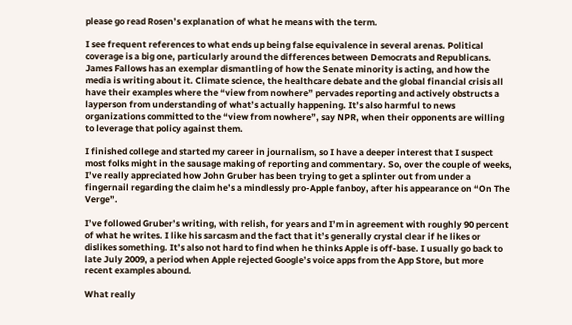please go read Rosen’s explanation of what he means with the term.

I see frequent references to what ends up being false equivalence in several arenas. Political coverage is a big one, particularly around the differences between Democrats and Republicans. James Fallows has an exemplar dismantling of how the Senate minority is acting, and how the media is writing about it. Climate science, the healthcare debate and the global financial crisis all have their examples where the “view from nowhere” pervades reporting and actively obstructs a layperson from understanding of what’s actually happening. It’s also harmful to news organizations committed to the “view from nowhere”, say NPR, when their opponents are willing to leverage that policy against them.

I finished college and started my career in journalism, so I have a deeper interest that I suspect most folks might in the sausage making of reporting and commentary. So, over the couple of weeks, I’ve really appreciated how John Gruber has been trying to get a splinter out from under a fingernail regarding the claim he’s a mindlessly pro-Apple fanboy, after his appearance on “On The Verge”.

I’ve followed Gruber’s writing, with relish, for years and I’m in agreement with roughly 90 percent of what he writes. I like his sarcasm and the fact that it’s generally crystal clear if he likes or dislikes something. It’s also not hard to find when he thinks Apple is off-base. I usually go back to late July 2009, a period when Apple rejected Google’s voice apps from the App Store, but more recent examples abound.

What really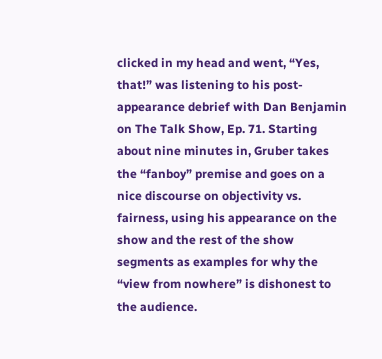clicked in my head and went, “Yes, that!” was listening to his post-appearance debrief with Dan Benjamin on The Talk Show, Ep. 71. Starting about nine minutes in, Gruber takes the “fanboy” premise and goes on a nice discourse on objectivity vs. fairness, using his appearance on the show and the rest of the show segments as examples for why the “view from nowhere” is dishonest to the audience.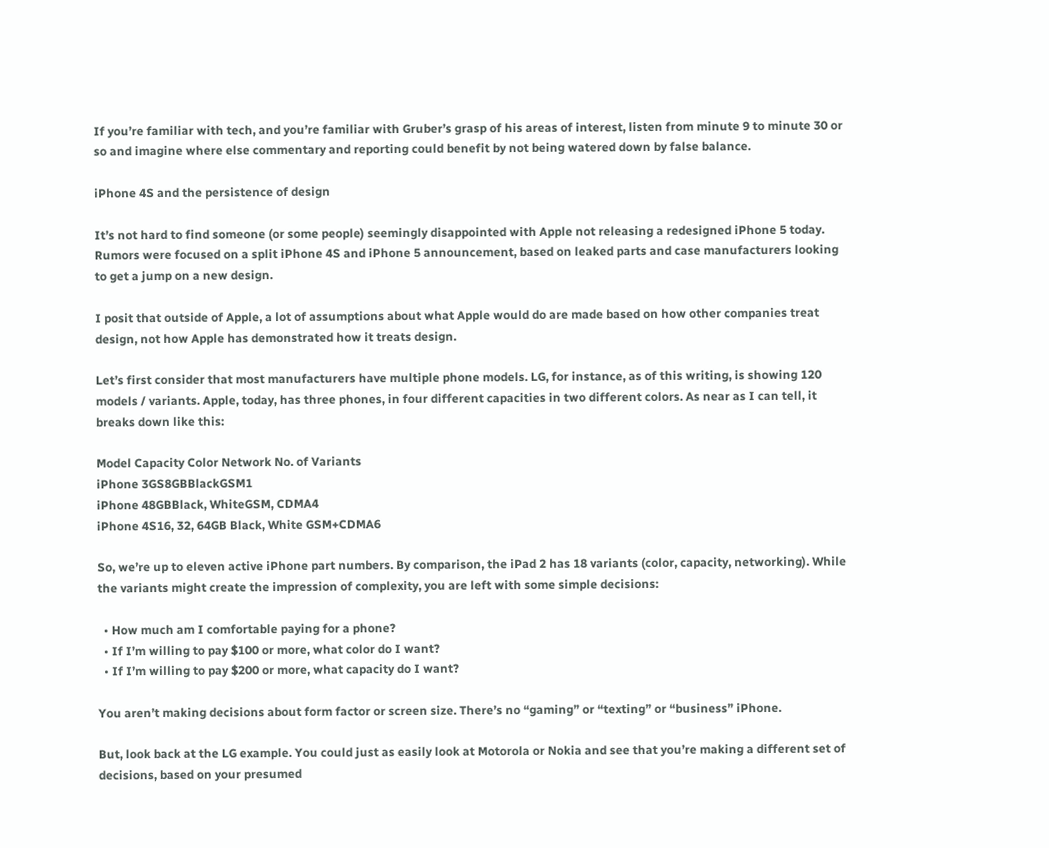If you’re familiar with tech, and you’re familiar with Gruber’s grasp of his areas of interest, listen from minute 9 to minute 30 or so and imagine where else commentary and reporting could benefit by not being watered down by false balance.

iPhone 4S and the persistence of design

It’s not hard to find someone (or some people) seemingly disappointed with Apple not releasing a redesigned iPhone 5 today. Rumors were focused on a split iPhone 4S and iPhone 5 announcement, based on leaked parts and case manufacturers looking to get a jump on a new design.

I posit that outside of Apple, a lot of assumptions about what Apple would do are made based on how other companies treat design, not how Apple has demonstrated how it treats design.

Let’s first consider that most manufacturers have multiple phone models. LG, for instance, as of this writing, is showing 120 models / variants. Apple, today, has three phones, in four different capacities in two different colors. As near as I can tell, it breaks down like this:

Model Capacity Color Network No. of Variants
iPhone 3GS8GBBlackGSM1
iPhone 48GBBlack, WhiteGSM, CDMA4
iPhone 4S16, 32, 64GB Black, White GSM+CDMA6

So, we’re up to eleven active iPhone part numbers. By comparison, the iPad 2 has 18 variants (color, capacity, networking). While the variants might create the impression of complexity, you are left with some simple decisions:

  • How much am I comfortable paying for a phone?
  • If I’m willing to pay $100 or more, what color do I want?
  • If I’m willing to pay $200 or more, what capacity do I want?

You aren’t making decisions about form factor or screen size. There’s no “gaming” or “texting” or “business” iPhone.

But, look back at the LG example. You could just as easily look at Motorola or Nokia and see that you’re making a different set of decisions, based on your presumed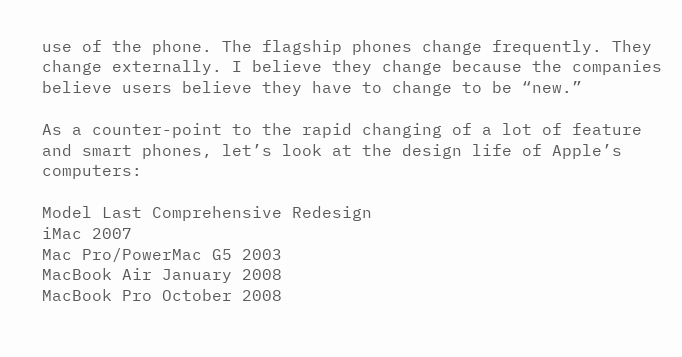use of the phone. The flagship phones change frequently. They change externally. I believe they change because the companies believe users believe they have to change to be “new.”

As a counter-point to the rapid changing of a lot of feature and smart phones, let’s look at the design life of Apple’s computers:

Model Last Comprehensive Redesign
iMac 2007
Mac Pro/PowerMac G5 2003
MacBook Air January 2008
MacBook Pro October 2008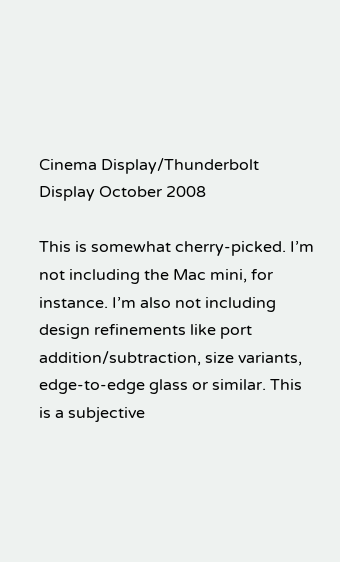Cinema Display/Thunderbolt Display October 2008

This is somewhat cherry-picked. I’m not including the Mac mini, for instance. I’m also not including design refinements like port addition/subtraction, size variants, edge-to-edge glass or similar. This is a subjective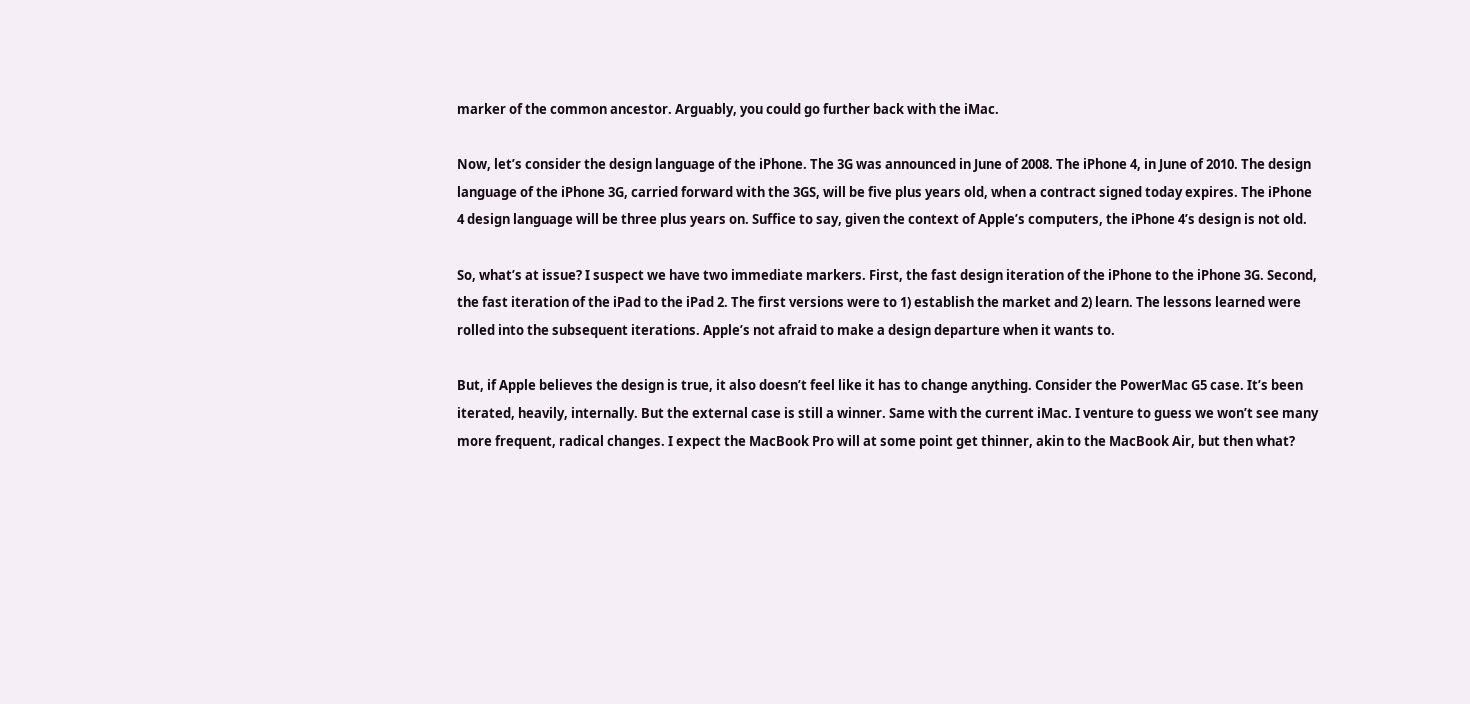marker of the common ancestor. Arguably, you could go further back with the iMac.

Now, let’s consider the design language of the iPhone. The 3G was announced in June of 2008. The iPhone 4, in June of 2010. The design language of the iPhone 3G, carried forward with the 3GS, will be five plus years old, when a contract signed today expires. The iPhone 4 design language will be three plus years on. Suffice to say, given the context of Apple’s computers, the iPhone 4’s design is not old.

So, what’s at issue? I suspect we have two immediate markers. First, the fast design iteration of the iPhone to the iPhone 3G. Second, the fast iteration of the iPad to the iPad 2. The first versions were to 1) establish the market and 2) learn. The lessons learned were rolled into the subsequent iterations. Apple’s not afraid to make a design departure when it wants to.

But, if Apple believes the design is true, it also doesn’t feel like it has to change anything. Consider the PowerMac G5 case. It’s been iterated, heavily, internally. But the external case is still a winner. Same with the current iMac. I venture to guess we won’t see many more frequent, radical changes. I expect the MacBook Pro will at some point get thinner, akin to the MacBook Air, but then what?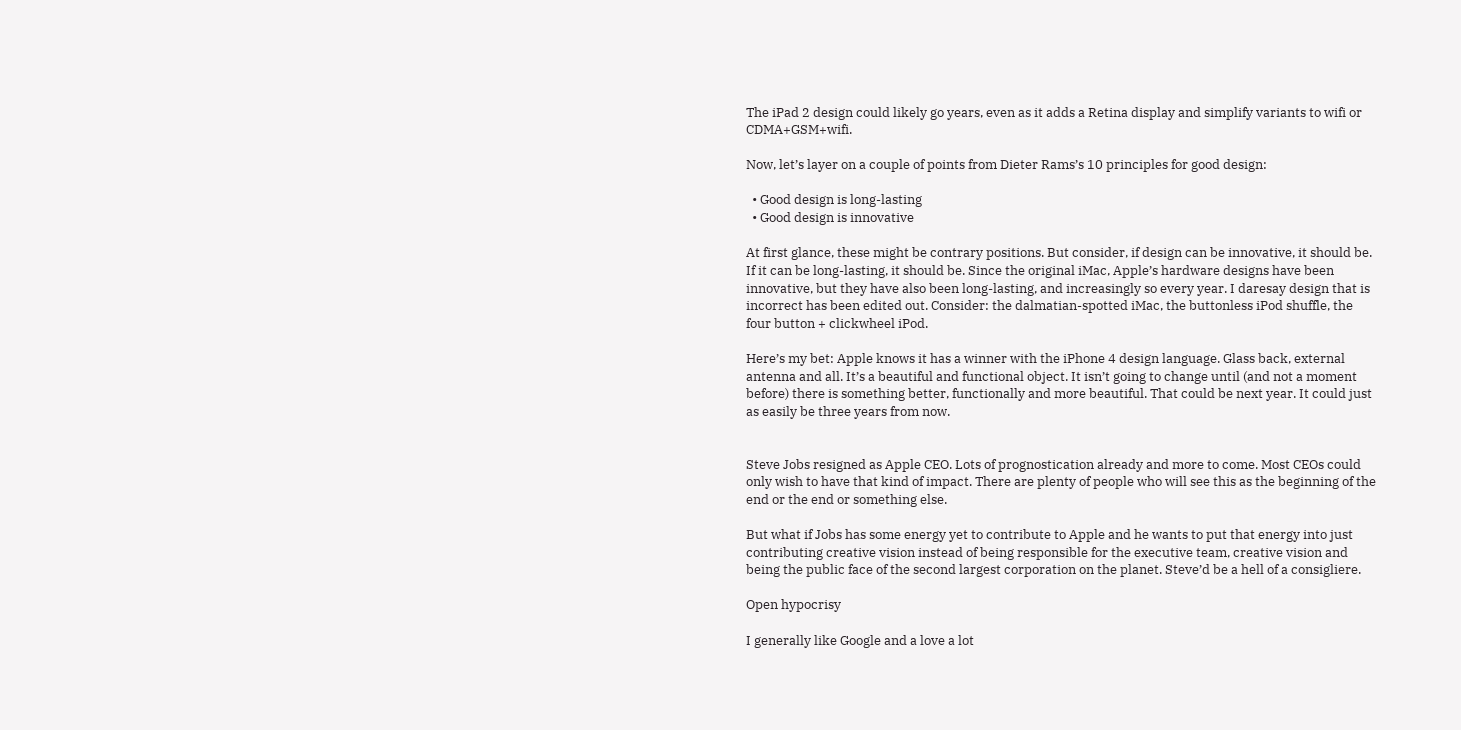The iPad 2 design could likely go years, even as it adds a Retina display and simplify variants to wifi or CDMA+GSM+wifi.

Now, let’s layer on a couple of points from Dieter Rams’s 10 principles for good design:

  • Good design is long-lasting
  • Good design is innovative

At first glance, these might be contrary positions. But consider, if design can be innovative, it should be. If it can be long-lasting, it should be. Since the original iMac, Apple’s hardware designs have been innovative, but they have also been long-lasting, and increasingly so every year. I daresay design that is incorrect has been edited out. Consider: the dalmatian-spotted iMac, the buttonless iPod shuffle, the four button + clickwheel iPod.

Here’s my bet: Apple knows it has a winner with the iPhone 4 design language. Glass back, external antenna and all. It’s a beautiful and functional object. It isn’t going to change until (and not a moment before) there is something better, functionally and more beautiful. That could be next year. It could just as easily be three years from now.


Steve Jobs resigned as Apple CEO. Lots of prognostication already and more to come. Most CEOs could only wish to have that kind of impact. There are plenty of people who will see this as the beginning of the end or the end or something else.

But what if Jobs has some energy yet to contribute to Apple and he wants to put that energy into just contributing creative vision instead of being responsible for the executive team, creative vision and being the public face of the second largest corporation on the planet. Steve’d be a hell of a consigliere.

Open hypocrisy

I generally like Google and a love a lot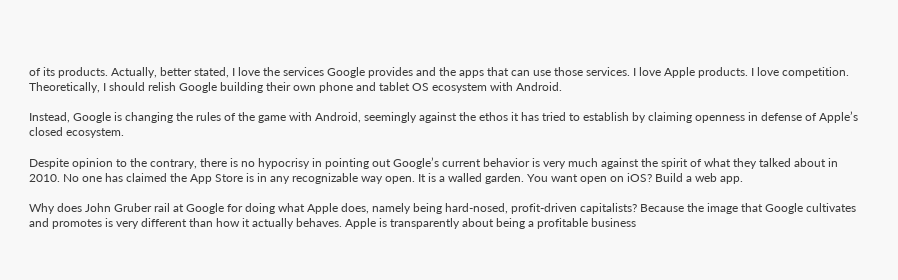of its products. Actually, better stated, I love the services Google provides and the apps that can use those services. I love Apple products. I love competition. Theoretically, I should relish Google building their own phone and tablet OS ecosystem with Android.

Instead, Google is changing the rules of the game with Android, seemingly against the ethos it has tried to establish by claiming openness in defense of Apple’s closed ecosystem.

Despite opinion to the contrary, there is no hypocrisy in pointing out Google’s current behavior is very much against the spirit of what they talked about in 2010. No one has claimed the App Store is in any recognizable way open. It is a walled garden. You want open on iOS? Build a web app.

Why does John Gruber rail at Google for doing what Apple does, namely being hard-nosed, profit-driven capitalists? Because the image that Google cultivates and promotes is very different than how it actually behaves. Apple is transparently about being a profitable business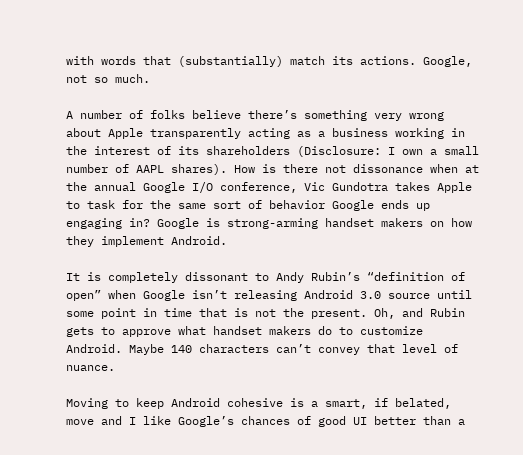with words that (substantially) match its actions. Google, not so much.

A number of folks believe there’s something very wrong about Apple transparently acting as a business working in the interest of its shareholders (Disclosure: I own a small number of AAPL shares). How is there not dissonance when at the annual Google I/O conference, Vic Gundotra takes Apple to task for the same sort of behavior Google ends up engaging in? Google is strong-arming handset makers on how they implement Android.

It is completely dissonant to Andy Rubin’s “definition of open” when Google isn’t releasing Android 3.0 source until some point in time that is not the present. Oh, and Rubin gets to approve what handset makers do to customize Android. Maybe 140 characters can’t convey that level of nuance.

Moving to keep Android cohesive is a smart, if belated, move and I like Google’s chances of good UI better than a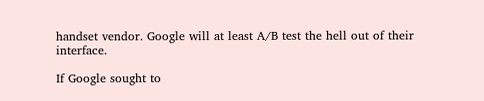handset vendor. Google will at least A/B test the hell out of their interface.

If Google sought to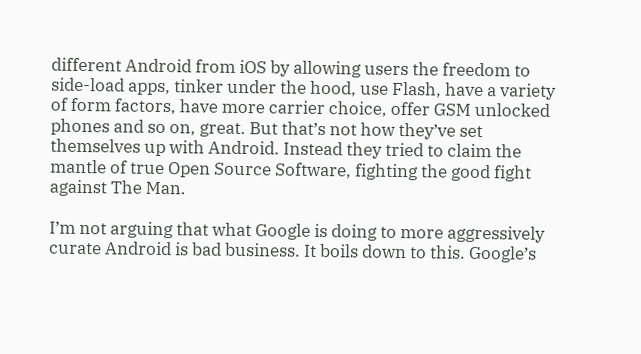different Android from iOS by allowing users the freedom to side-load apps, tinker under the hood, use Flash, have a variety of form factors, have more carrier choice, offer GSM unlocked phones and so on, great. But that’s not how they’ve set themselves up with Android. Instead they tried to claim the mantle of true Open Source Software, fighting the good fight against The Man.

I’m not arguing that what Google is doing to more aggressively curate Android is bad business. It boils down to this. Google’s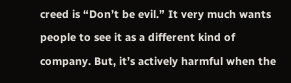creed is “Don’t be evil.” It very much wants people to see it as a different kind of company. But, it’s actively harmful when the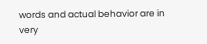words and actual behavior are in very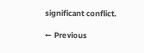significant conflict.

← Previous